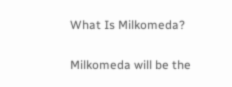What Is Milkomeda?

Milkomeda will be the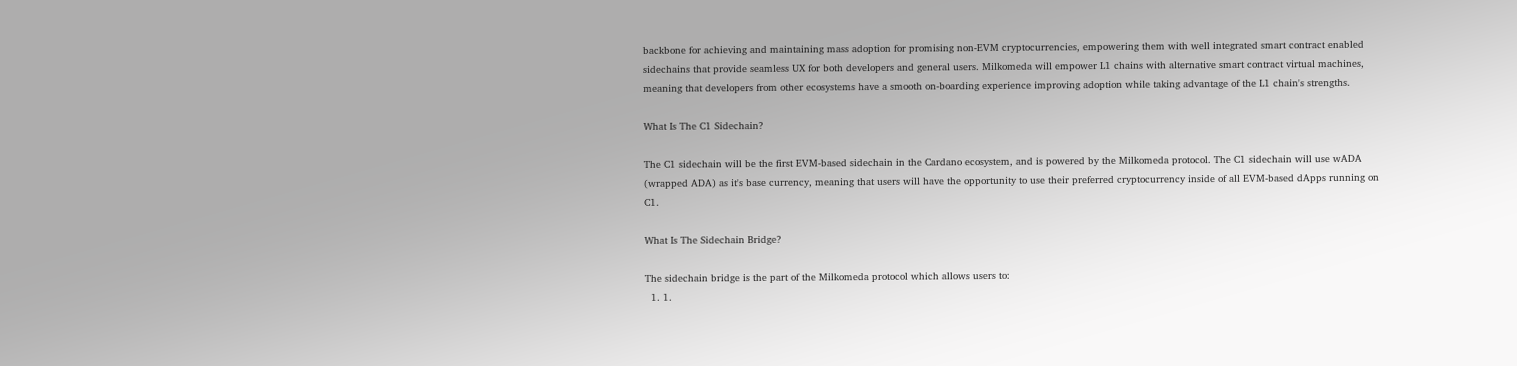backbone for achieving and maintaining mass adoption for promising non-EVM cryptocurrencies, empowering them with well integrated smart contract enabled sidechains that provide seamless UX for both developers and general users. Milkomeda will empower L1 chains with alternative smart contract virtual machines, meaning that developers from other ecosystems have a smooth on-boarding experience improving adoption while taking advantage of the L1 chain's strengths.

What Is The C1 Sidechain?

The C1 sidechain will be the first EVM-based sidechain in the Cardano ecosystem, and is powered by the Milkomeda protocol. The C1 sidechain will use wADA (wrapped ADA) as it's base currency, meaning that users will have the opportunity to use their preferred cryptocurrency inside of all EVM-based dApps running on C1.

What Is The Sidechain Bridge?

The sidechain bridge is the part of the Milkomeda protocol which allows users to:
  1. 1.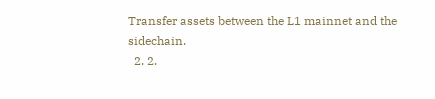Transfer assets between the L1 mainnet and the sidechain.
  2. 2.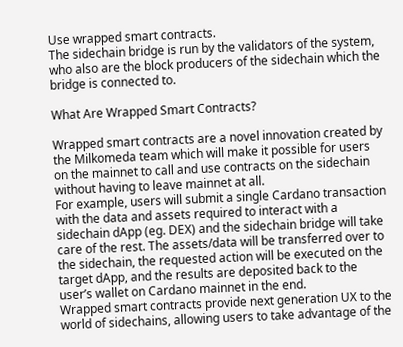Use wrapped smart contracts.
The sidechain bridge is run by the validators of the system, who also are the block producers of the sidechain which the bridge is connected to.

What Are Wrapped Smart Contracts?

Wrapped smart contracts are a novel innovation created by the Milkomeda team which will make it possible for users on the mainnet to call and use contracts on the sidechain without having to leave mainnet at all.
For example, users will submit a single Cardano transaction with the data and assets required to interact with a sidechain dApp (eg. DEX) and the sidechain bridge will take care of the rest. The assets/data will be transferred over to the sidechain, the requested action will be executed on the target dApp, and the results are deposited back to the user’s wallet on Cardano mainnet in the end.
Wrapped smart contracts provide next generation UX to the world of sidechains, allowing users to take advantage of the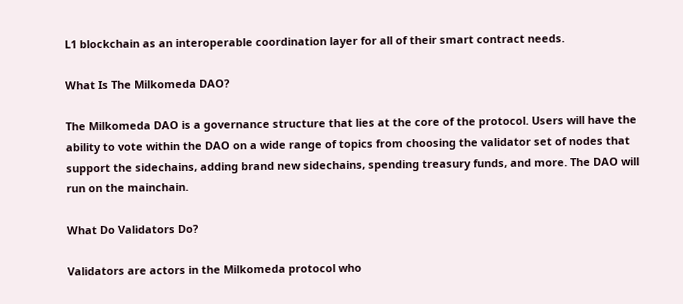L1 blockchain as an interoperable coordination layer for all of their smart contract needs.

What Is The Milkomeda DAO?

The Milkomeda DAO is a governance structure that lies at the core of the protocol. Users will have the ability to vote within the DAO on a wide range of topics from choosing the validator set of nodes that support the sidechains, adding brand new sidechains, spending treasury funds, and more. The DAO will run on the mainchain.

What Do Validators Do?

Validators are actors in the Milkomeda protocol who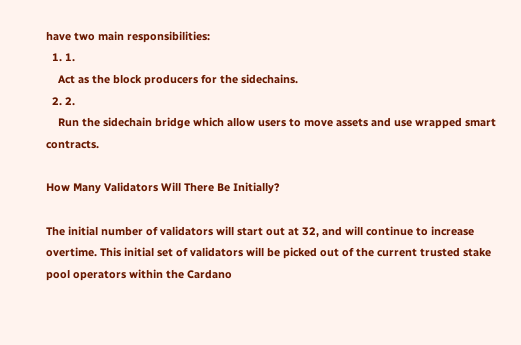have two main responsibilities:
  1. 1.
    Act as the block producers for the sidechains.
  2. 2.
    Run the sidechain bridge which allow users to move assets and use wrapped smart contracts.

How Many Validators Will There Be Initially?

The initial number of validators will start out at 32, and will continue to increase overtime. This initial set of validators will be picked out of the current trusted stake pool operators within the Cardano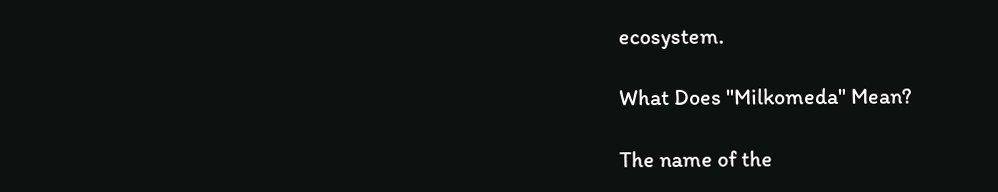ecosystem.

What Does "Milkomeda" Mean?

The name of the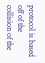protocol is based off of the collision of the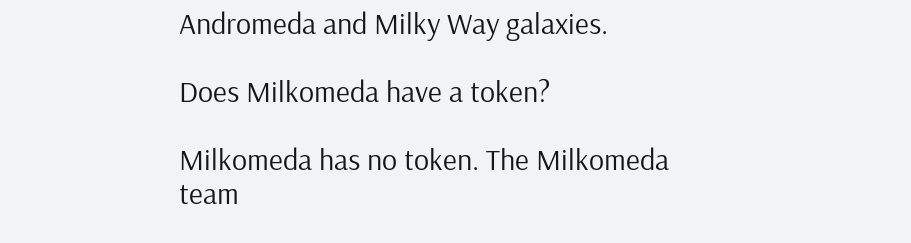Andromeda and Milky Way galaxies.

Does Milkomeda have a token?

Milkomeda has no token. The Milkomeda team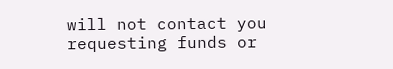will not contact you requesting funds or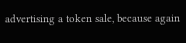advertising a token sale, because again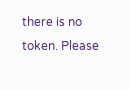there is no token. Please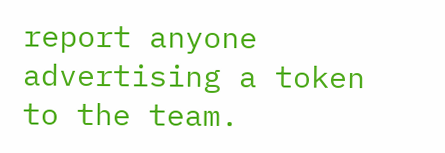report anyone advertising a token to the team.